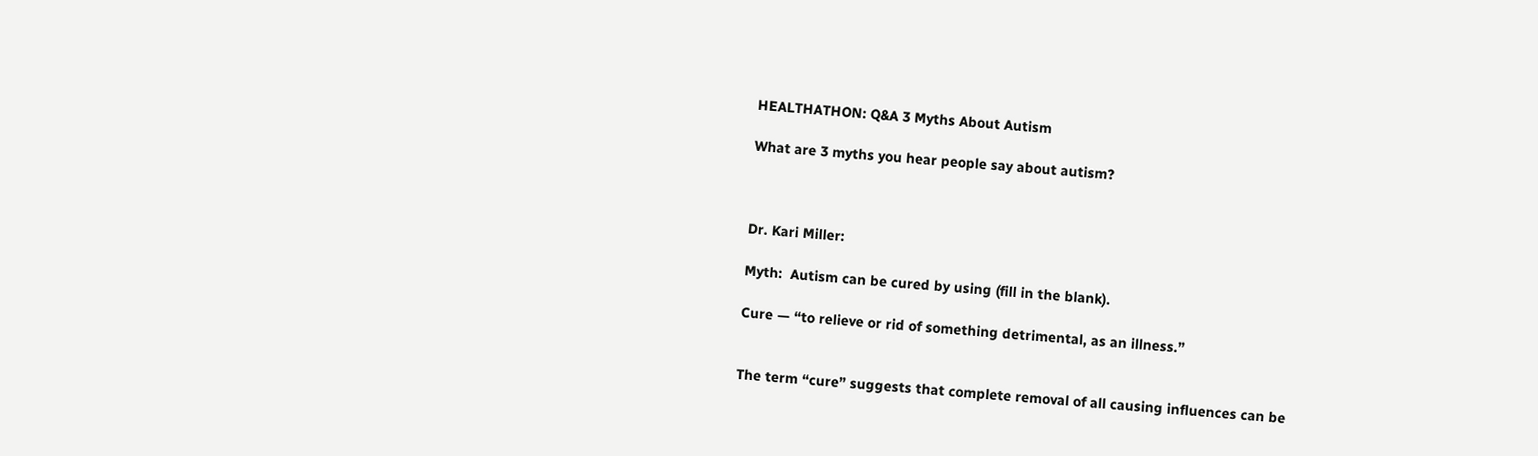HEALTHATHON: Q&A 3 Myths About Autism

What are 3 myths you hear people say about autism?



Dr. Kari Miller:

Myth:  Autism can be cured by using (fill in the blank).

Cure — “to relieve or rid of something detrimental, as an illness.”


The term “cure” suggests that complete removal of all causing influences can be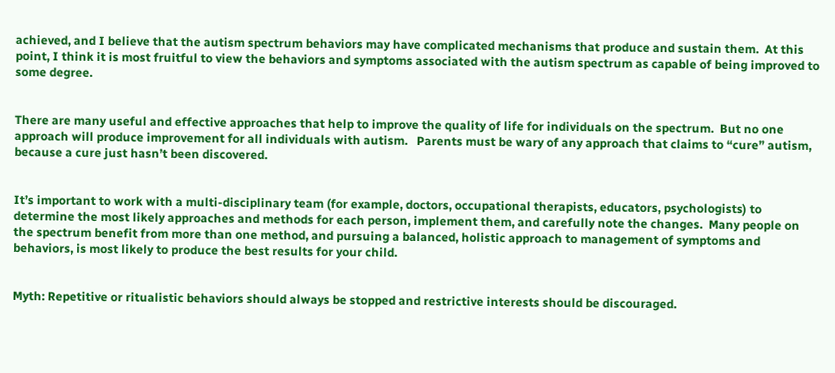achieved, and I believe that the autism spectrum behaviors may have complicated mechanisms that produce and sustain them.  At this point, I think it is most fruitful to view the behaviors and symptoms associated with the autism spectrum as capable of being improved to some degree.


There are many useful and effective approaches that help to improve the quality of life for individuals on the spectrum.  But no one approach will produce improvement for all individuals with autism.   Parents must be wary of any approach that claims to “cure” autism, because a cure just hasn’t been discovered.


It’s important to work with a multi-disciplinary team (for example, doctors, occupational therapists, educators, psychologists) to determine the most likely approaches and methods for each person, implement them, and carefully note the changes.  Many people on the spectrum benefit from more than one method, and pursuing a balanced, holistic approach to management of symptoms and behaviors, is most likely to produce the best results for your child.


Myth: Repetitive or ritualistic behaviors should always be stopped and restrictive interests should be discouraged.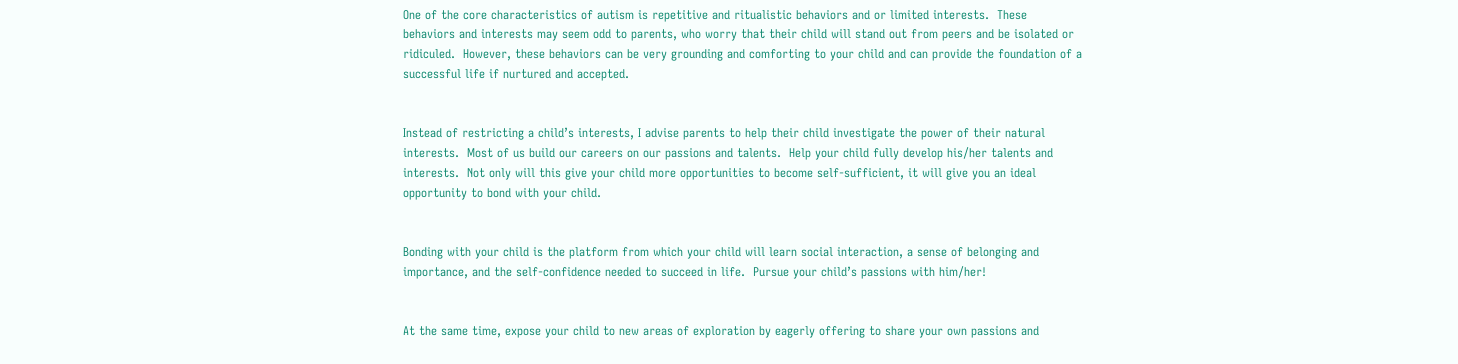One of the core characteristics of autism is repetitive and ritualistic behaviors and or limited interests.  These behaviors and interests may seem odd to parents, who worry that their child will stand out from peers and be isolated or ridiculed.  However, these behaviors can be very grounding and comforting to your child and can provide the foundation of a successful life if nurtured and accepted.


Instead of restricting a child’s interests, I advise parents to help their child investigate the power of their natural interests.  Most of us build our careers on our passions and talents.  Help your child fully develop his/her talents and interests.  Not only will this give your child more opportunities to become self-sufficient, it will give you an ideal opportunity to bond with your child.


Bonding with your child is the platform from which your child will learn social interaction, a sense of belonging and importance, and the self-confidence needed to succeed in life.  Pursue your child’s passions with him/her!


At the same time, expose your child to new areas of exploration by eagerly offering to share your own passions and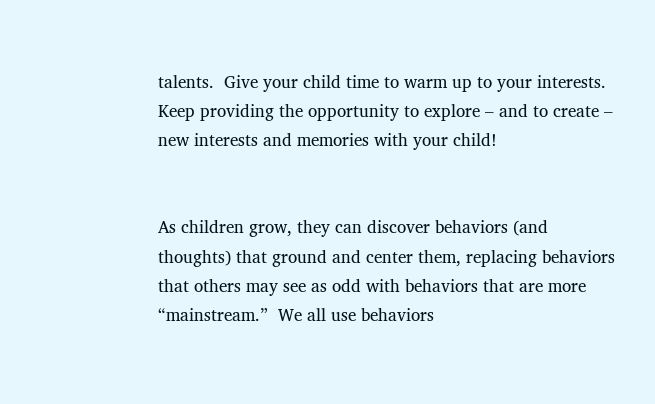talents.  Give your child time to warm up to your interests.  Keep providing the opportunity to explore – and to create – new interests and memories with your child!


As children grow, they can discover behaviors (and thoughts) that ground and center them, replacing behaviors that others may see as odd with behaviors that are more “mainstream.”  We all use behaviors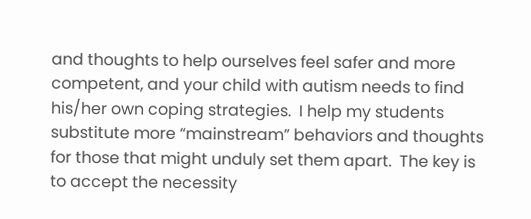and thoughts to help ourselves feel safer and more competent, and your child with autism needs to find his/her own coping strategies.  I help my students substitute more “mainstream” behaviors and thoughts for those that might unduly set them apart.  The key is to accept the necessity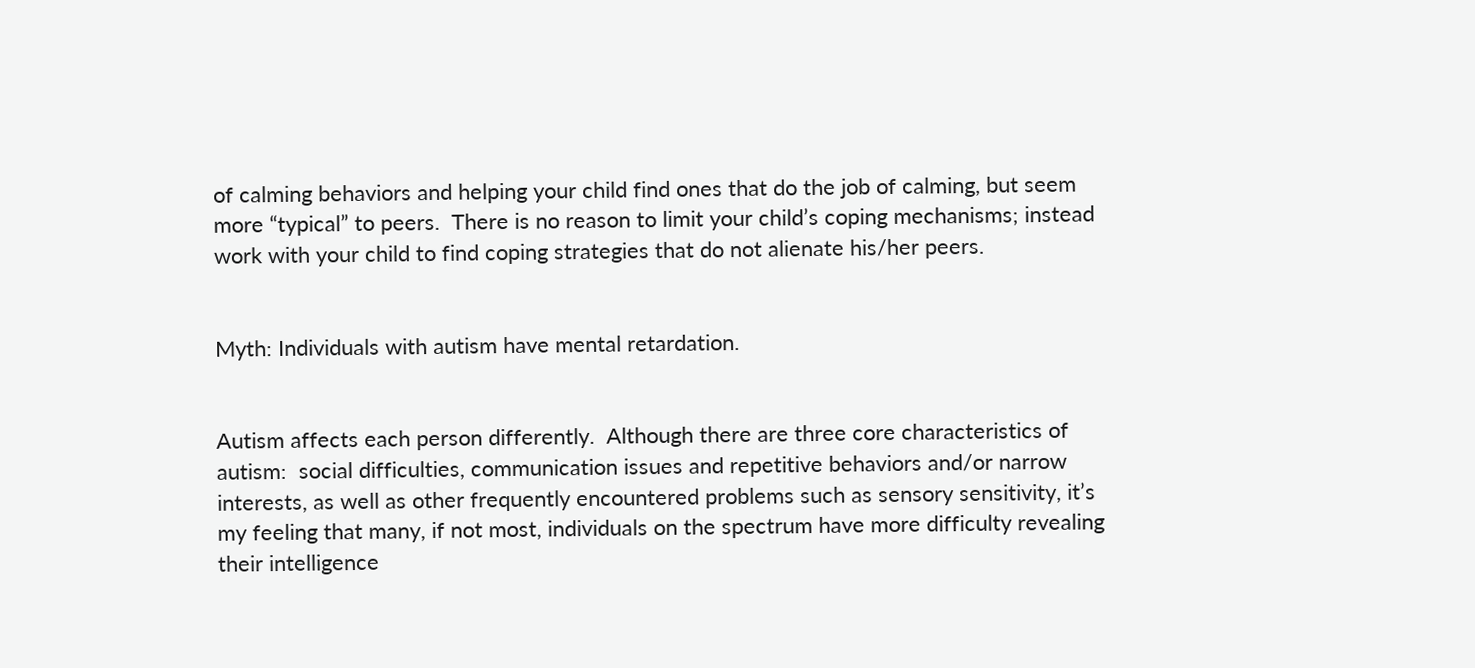of calming behaviors and helping your child find ones that do the job of calming, but seem more “typical” to peers.  There is no reason to limit your child’s coping mechanisms; instead work with your child to find coping strategies that do not alienate his/her peers.


Myth: Individuals with autism have mental retardation.


Autism affects each person differently.  Although there are three core characteristics of autism:  social difficulties, communication issues and repetitive behaviors and/or narrow interests, as well as other frequently encountered problems such as sensory sensitivity, it’s my feeling that many, if not most, individuals on the spectrum have more difficulty revealing their intelligence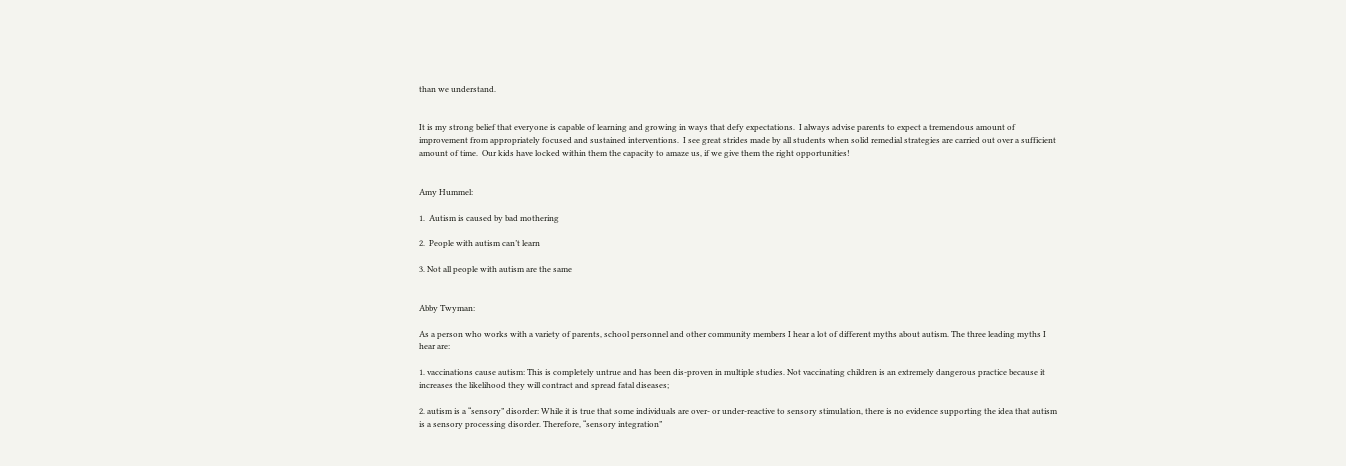than we understand.


It is my strong belief that everyone is capable of learning and growing in ways that defy expectations.  I always advise parents to expect a tremendous amount of improvement from appropriately focused and sustained interventions.  I see great strides made by all students when solid remedial strategies are carried out over a sufficient amount of time.  Our kids have locked within them the capacity to amaze us, if we give them the right opportunities!


Amy Hummel:

1.  Autism is caused by bad mothering

2.  People with autism can’t learn

3. Not all people with autism are the same


Abby Twyman:

As a person who works with a variety of parents, school personnel and other community members I hear a lot of different myths about autism. The three leading myths I hear are:

1. vaccinations cause autism: This is completely untrue and has been dis-proven in multiple studies. Not vaccinating children is an extremely dangerous practice because it increases the likelihood they will contract and spread fatal diseases;

2. autism is a “sensory” disorder: While it is true that some individuals are over- or under-reactive to sensory stimulation, there is no evidence supporting the idea that autism is a sensory processing disorder. Therefore, “sensory integration”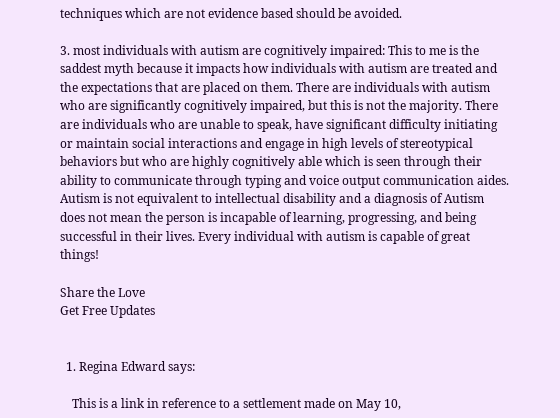techniques which are not evidence based should be avoided.

3. most individuals with autism are cognitively impaired: This to me is the saddest myth because it impacts how individuals with autism are treated and the expectations that are placed on them. There are individuals with autism who are significantly cognitively impaired, but this is not the majority. There are individuals who are unable to speak, have significant difficulty initiating or maintain social interactions and engage in high levels of stereotypical behaviors but who are highly cognitively able which is seen through their ability to communicate through typing and voice output communication aides. Autism is not equivalent to intellectual disability and a diagnosis of Autism does not mean the person is incapable of learning, progressing, and being successful in their lives. Every individual with autism is capable of great things!

Share the Love
Get Free Updates


  1. Regina Edward says:

    This is a link in reference to a settlement made on May 10,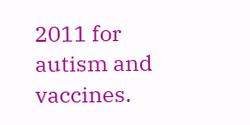2011 for autism and vaccines.